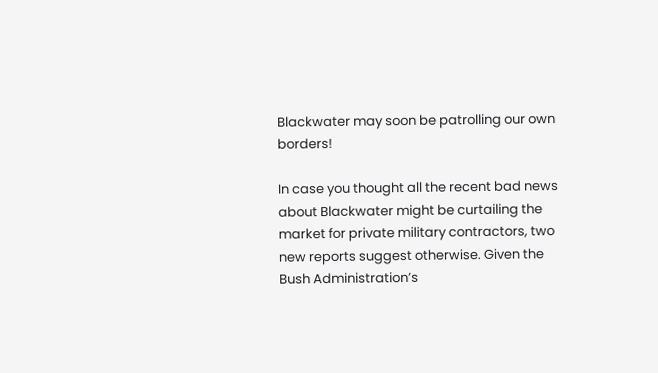Blackwater may soon be patrolling our own borders!

In case you thought all the recent bad news about Blackwater might be curtailing the market for private military contractors, two new reports suggest otherwise. Given the Bush Administration’s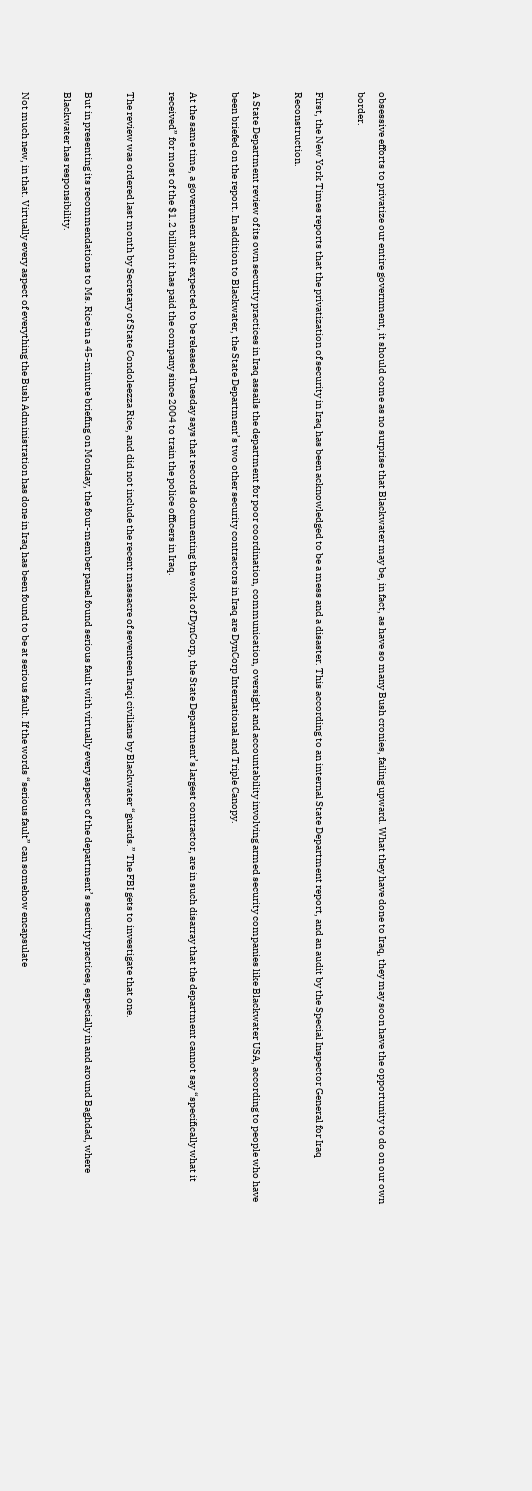obsessive efforts to privatize our entire government, it should come as no surprise that Blackwater may be, in fact, as have so many Bush cronies, failing upward. What they have done to Iraq, they may soon have the opportunity to do on our own border.

First, the New York Times reports that the privatization of security in Iraq has been acknowledged to be a mess and a disaster. This according to an internal State Department report, and an audit by the Special Inspector General for Iraq Reconstruction.

A State Department review of its own security practices in Iraq assails the department for poor coordination, communication, oversight and accountability involving armed security companies like Blackwater USA, according to people who have been briefed on the report. In addition to Blackwater, the State Department’s two other security contractors in Iraq are DynCorp International and Triple Canopy.

At the same time, a government audit expected to be released Tuesday says that records documenting the work of DynCorp, the State Department’s largest contractor, are in such disarray that the department cannot say “specifically what it received” for most of the $1.2 billion it has paid the company since 2004 to train the police officers in Iraq.

The review was ordered last month by Secretary of State Condoleezza Rice, and did not include the recent massacre of seventeen Iraqi civilians by Blackwater “guards.” The FBI gets to investigate that one.

But in presenting its recommendations to Ms. Rice in a 45-minute briefing on Monday, the four-member panel found serious fault with virtually every aspect of the department’s security practices, especially in and around Baghdad, where Blackwater has responsibility.

Not much new, in that. Virtually every aspect of everything the Bush Administration has done in Iraq has been found to be at serious fault. If the words “serious fault” can somehow encapsulate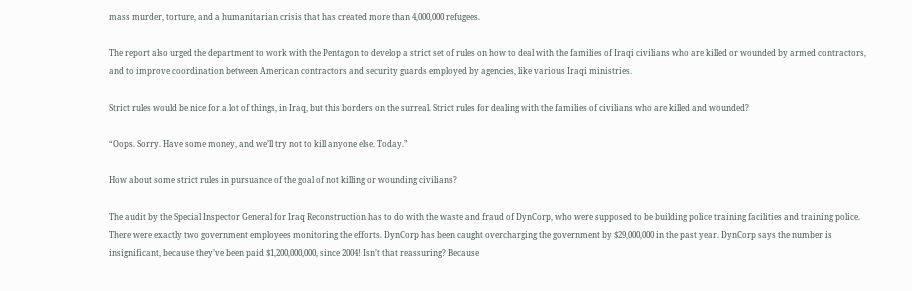mass murder, torture, and a humanitarian crisis that has created more than 4,000,000 refugees.

The report also urged the department to work with the Pentagon to develop a strict set of rules on how to deal with the families of Iraqi civilians who are killed or wounded by armed contractors, and to improve coordination between American contractors and security guards employed by agencies, like various Iraqi ministries.

Strict rules would be nice for a lot of things, in Iraq, but this borders on the surreal. Strict rules for dealing with the families of civilians who are killed and wounded?

“Oops. Sorry. Have some money, and we’ll try not to kill anyone else. Today.”

How about some strict rules in pursuance of the goal of not killing or wounding civilians?

The audit by the Special Inspector General for Iraq Reconstruction has to do with the waste and fraud of DynCorp, who were supposed to be building police training facilities and training police. There were exactly two government employees monitoring the efforts. DynCorp has been caught overcharging the government by $29,000,000 in the past year. DynCorp says the number is insignificant, because they’ve been paid $1,200,000,000, since 2004! Isn’t that reassuring? Because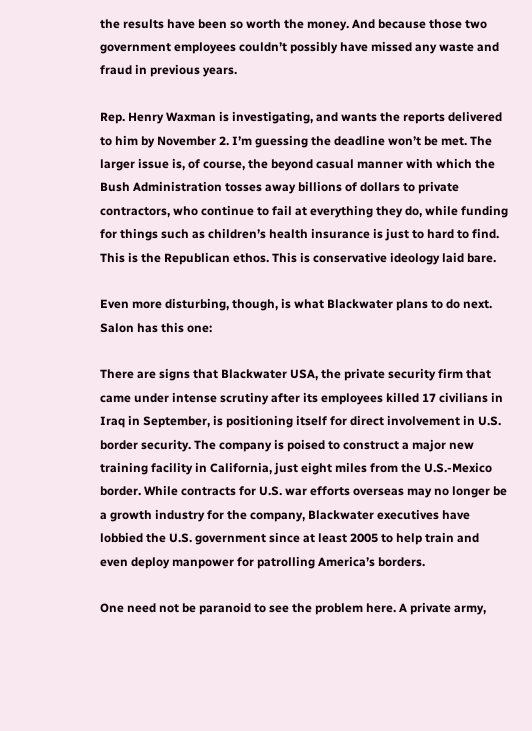the results have been so worth the money. And because those two government employees couldn’t possibly have missed any waste and fraud in previous years.

Rep. Henry Waxman is investigating, and wants the reports delivered to him by November 2. I’m guessing the deadline won’t be met. The larger issue is, of course, the beyond casual manner with which the Bush Administration tosses away billions of dollars to private contractors, who continue to fail at everything they do, while funding for things such as children’s health insurance is just to hard to find. This is the Republican ethos. This is conservative ideology laid bare.

Even more disturbing, though, is what Blackwater plans to do next. Salon has this one:

There are signs that Blackwater USA, the private security firm that came under intense scrutiny after its employees killed 17 civilians in Iraq in September, is positioning itself for direct involvement in U.S. border security. The company is poised to construct a major new training facility in California, just eight miles from the U.S.-Mexico border. While contracts for U.S. war efforts overseas may no longer be a growth industry for the company, Blackwater executives have lobbied the U.S. government since at least 2005 to help train and even deploy manpower for patrolling America’s borders.

One need not be paranoid to see the problem here. A private army,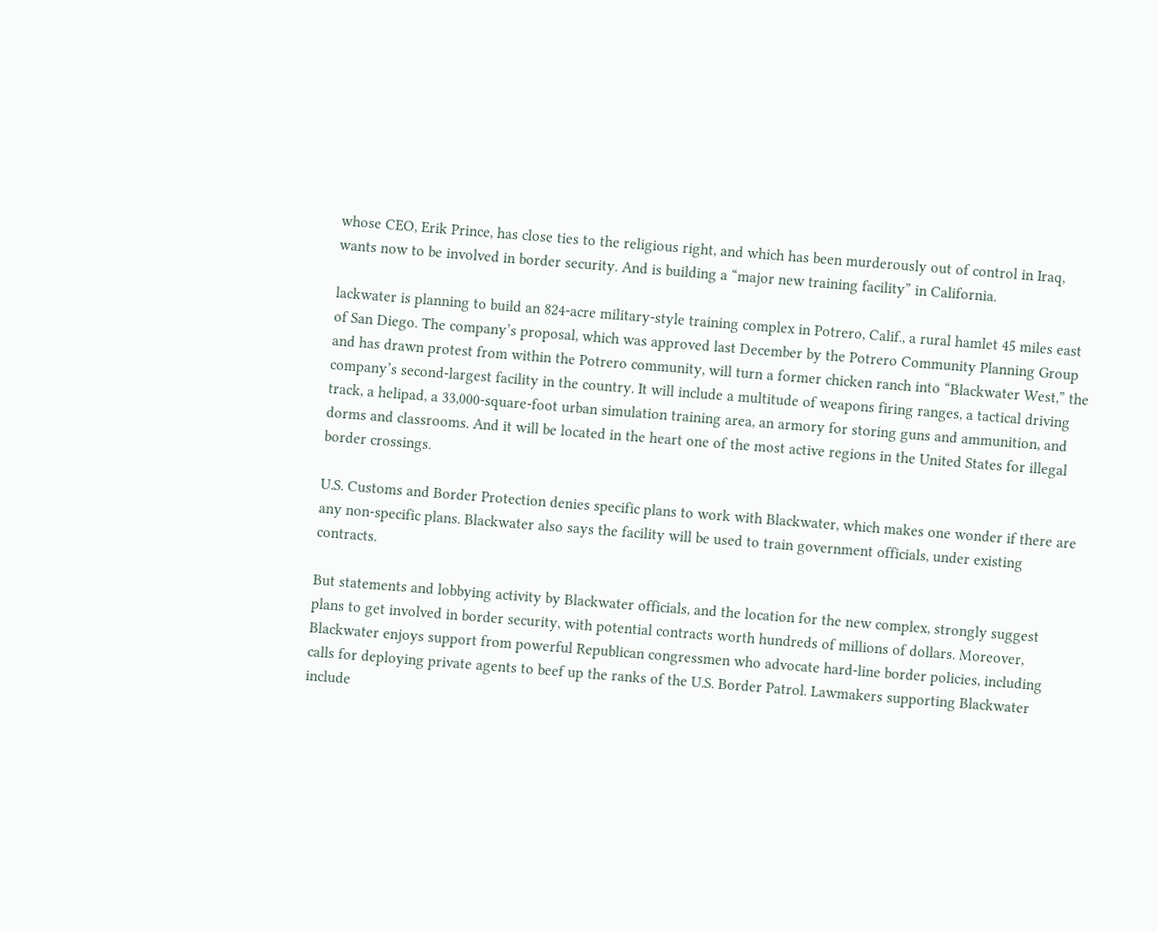whose CEO, Erik Prince, has close ties to the religious right, and which has been murderously out of control in Iraq, wants now to be involved in border security. And is building a “major new training facility” in California.

lackwater is planning to build an 824-acre military-style training complex in Potrero, Calif., a rural hamlet 45 miles east of San Diego. The company’s proposal, which was approved last December by the Potrero Community Planning Group and has drawn protest from within the Potrero community, will turn a former chicken ranch into “Blackwater West,” the company’s second-largest facility in the country. It will include a multitude of weapons firing ranges, a tactical driving track, a helipad, a 33,000-square-foot urban simulation training area, an armory for storing guns and ammunition, and dorms and classrooms. And it will be located in the heart one of the most active regions in the United States for illegal border crossings.

U.S. Customs and Border Protection denies specific plans to work with Blackwater, which makes one wonder if there are any non-specific plans. Blackwater also says the facility will be used to train government officials, under existing contracts.

But statements and lobbying activity by Blackwater officials, and the location for the new complex, strongly suggest plans to get involved in border security, with potential contracts worth hundreds of millions of dollars. Moreover, Blackwater enjoys support from powerful Republican congressmen who advocate hard-line border policies, including calls for deploying private agents to beef up the ranks of the U.S. Border Patrol. Lawmakers supporting Blackwater include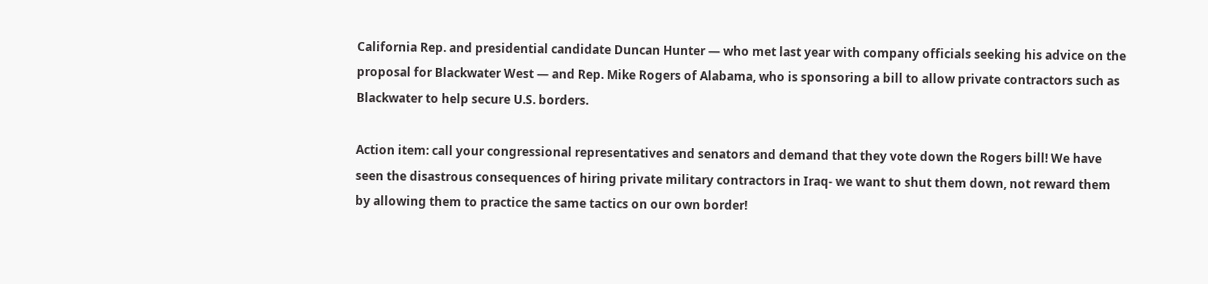California Rep. and presidential candidate Duncan Hunter — who met last year with company officials seeking his advice on the proposal for Blackwater West — and Rep. Mike Rogers of Alabama, who is sponsoring a bill to allow private contractors such as Blackwater to help secure U.S. borders.

Action item: call your congressional representatives and senators and demand that they vote down the Rogers bill! We have seen the disastrous consequences of hiring private military contractors in Iraq- we want to shut them down, not reward them by allowing them to practice the same tactics on our own border!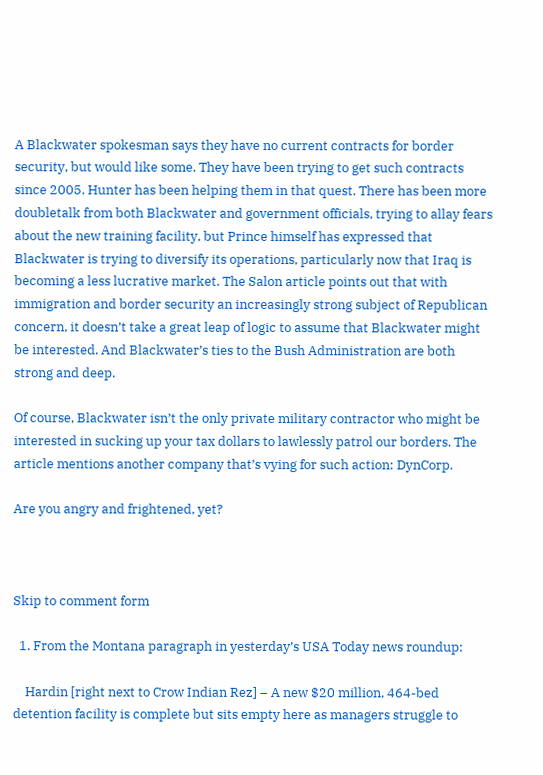A Blackwater spokesman says they have no current contracts for border security, but would like some. They have been trying to get such contracts since 2005. Hunter has been helping them in that quest. There has been more doubletalk from both Blackwater and government officials, trying to allay fears about the new training facility, but Prince himself has expressed that Blackwater is trying to diversify its operations, particularly now that Iraq is becoming a less lucrative market. The Salon article points out that with immigration and border security an increasingly strong subject of Republican concern, it doesn’t take a great leap of logic to assume that Blackwater might be interested. And Blackwater’s ties to the Bush Administration are both strong and deep.

Of course, Blackwater isn’t the only private military contractor who might be interested in sucking up your tax dollars to lawlessly patrol our borders. The article mentions another company that’s vying for such action: DynCorp.

Are you angry and frightened, yet?



Skip to comment form

  1. From the Montana paragraph in yesterday’s USA Today news roundup:

    Hardin [right next to Crow Indian Rez] – A new $20 million, 464-bed detention facility is complete but sits empty here as managers struggle to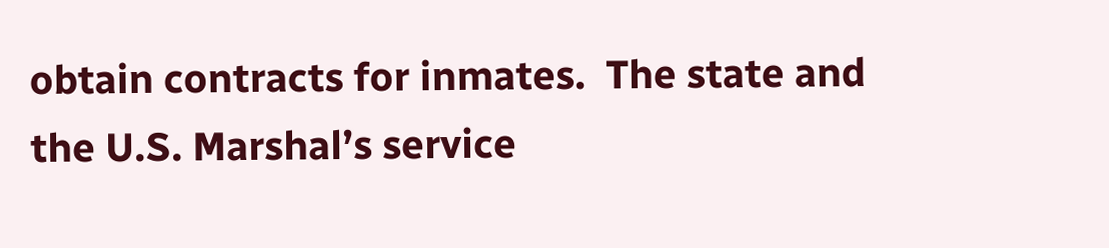obtain contracts for inmates.  The state and the U.S. Marshal’s service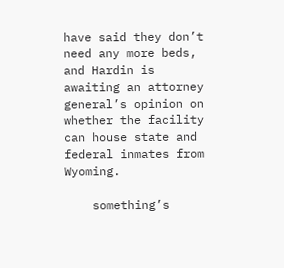have said they don’t need any more beds, and Hardin is awaiting an attorney general’s opinion on whether the facility can house state and federal inmates from Wyoming.

    something’s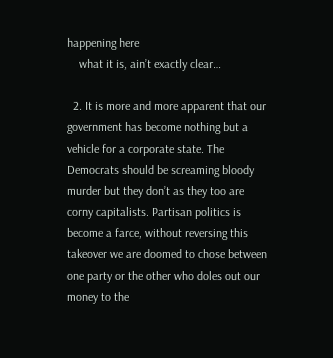happening here
    what it is, ain’t exactly clear…

  2. It is more and more apparent that our government has become nothing but a vehicle for a corporate state. The Democrats should be screaming bloody murder but they don’t as they too are corny capitalists. Partisan politics is become a farce, without reversing this takeover we are doomed to chose between one party or the other who doles out our money to the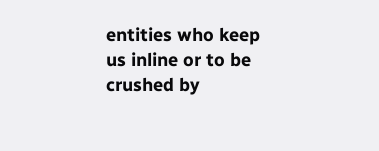entities who keep us inline or to be crushed by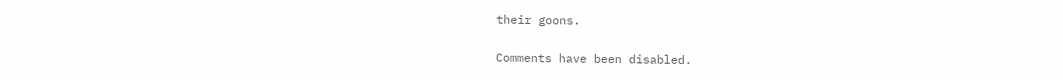their goons.

Comments have been disabled.